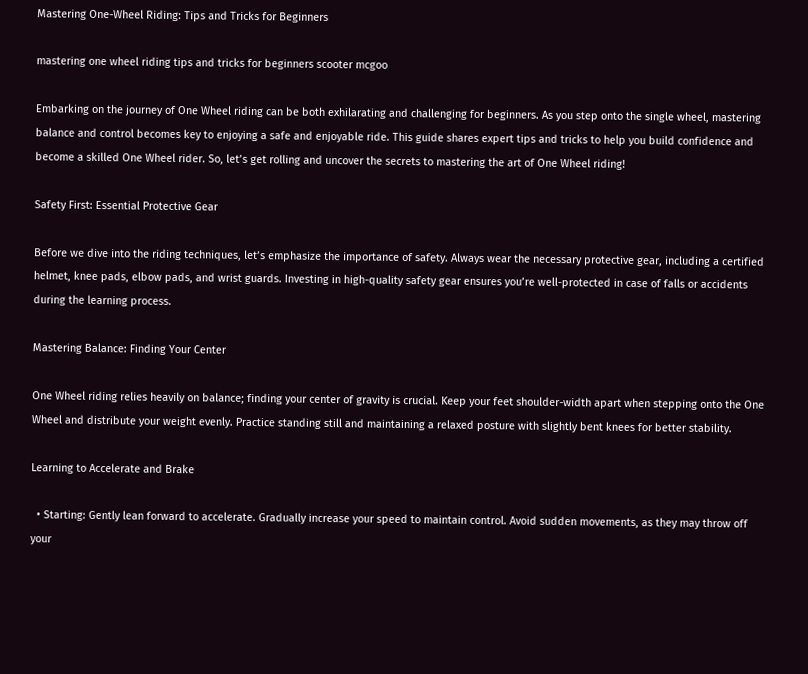Mastering One-Wheel Riding: Tips and Tricks for Beginners

mastering one wheel riding tips and tricks for beginners scooter mcgoo

Embarking on the journey of One Wheel riding can be both exhilarating and challenging for beginners. As you step onto the single wheel, mastering balance and control becomes key to enjoying a safe and enjoyable ride. This guide shares expert tips and tricks to help you build confidence and become a skilled One Wheel rider. So, let’s get rolling and uncover the secrets to mastering the art of One Wheel riding!

Safety First: Essential Protective Gear

Before we dive into the riding techniques, let’s emphasize the importance of safety. Always wear the necessary protective gear, including a certified helmet, knee pads, elbow pads, and wrist guards. Investing in high-quality safety gear ensures you’re well-protected in case of falls or accidents during the learning process.

Mastering Balance: Finding Your Center

One Wheel riding relies heavily on balance; finding your center of gravity is crucial. Keep your feet shoulder-width apart when stepping onto the One Wheel and distribute your weight evenly. Practice standing still and maintaining a relaxed posture with slightly bent knees for better stability.

Learning to Accelerate and Brake

  • Starting: Gently lean forward to accelerate. Gradually increase your speed to maintain control. Avoid sudden movements, as they may throw off your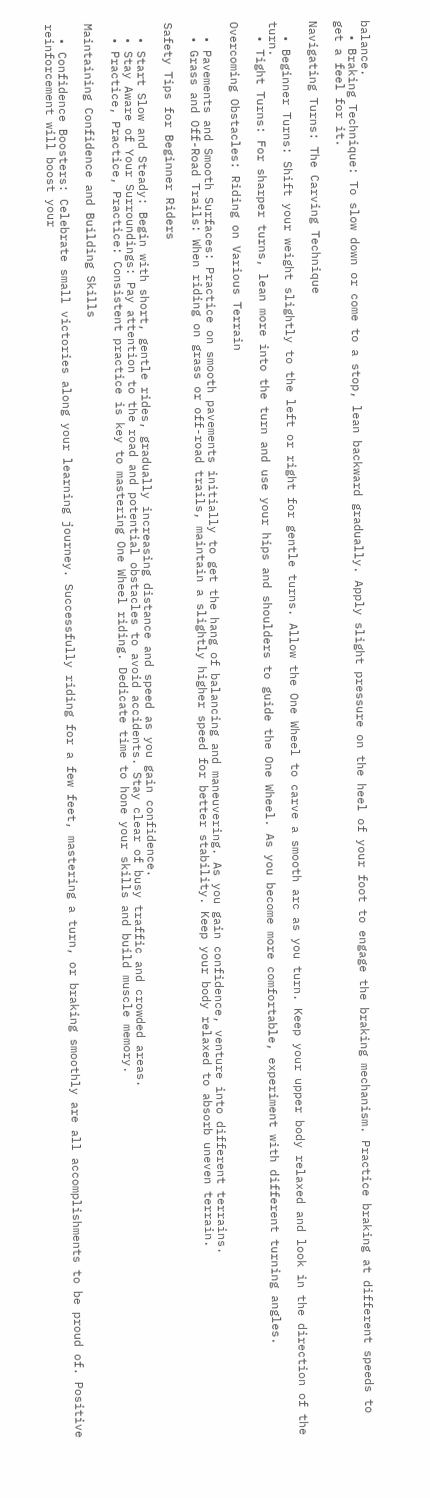balance.
  • Braking Technique: To slow down or come to a stop, lean backward gradually. Apply slight pressure on the heel of your foot to engage the braking mechanism. Practice braking at different speeds to get a feel for it.

Navigating Turns: The Carving Technique

  • Beginner Turns: Shift your weight slightly to the left or right for gentle turns. Allow the One Wheel to carve a smooth arc as you turn. Keep your upper body relaxed and look in the direction of the turn.
  • Tight Turns: For sharper turns, lean more into the turn and use your hips and shoulders to guide the One Wheel. As you become more comfortable, experiment with different turning angles.

Overcoming Obstacles: Riding on Various Terrain

  • Pavements and Smooth Surfaces: Practice on smooth pavements initially to get the hang of balancing and maneuvering. As you gain confidence, venture into different terrains.
  • Grass and Off-Road Trails: When riding on grass or off-road trails, maintain a slightly higher speed for better stability. Keep your body relaxed to absorb uneven terrain.

Safety Tips for Beginner Riders

  • Start Slow and Steady: Begin with short, gentle rides, gradually increasing distance and speed as you gain confidence.
  • Stay Aware of Your Surroundings: Pay attention to the road and potential obstacles to avoid accidents. Stay clear of busy traffic and crowded areas.
  • Practice, Practice, Practice: Consistent practice is key to mastering One Wheel riding. Dedicate time to hone your skills and build muscle memory.

Maintaining Confidence and Building Skills

  • Confidence Boosters: Celebrate small victories along your learning journey. Successfully riding for a few feet, mastering a turn, or braking smoothly are all accomplishments to be proud of. Positive reinforcement will boost your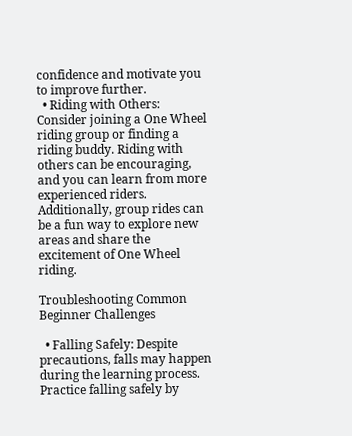confidence and motivate you to improve further.
  • Riding with Others: Consider joining a One Wheel riding group or finding a riding buddy. Riding with others can be encouraging, and you can learn from more experienced riders. Additionally, group rides can be a fun way to explore new areas and share the excitement of One Wheel riding.

Troubleshooting Common Beginner Challenges

  • Falling Safely: Despite precautions, falls may happen during the learning process. Practice falling safely by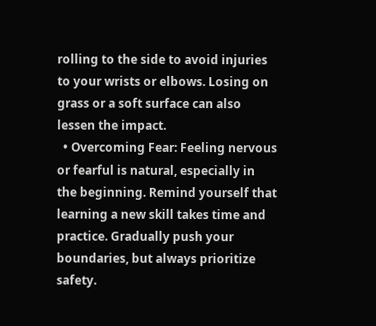rolling to the side to avoid injuries to your wrists or elbows. Losing on grass or a soft surface can also lessen the impact.
  • Overcoming Fear: Feeling nervous or fearful is natural, especially in the beginning. Remind yourself that learning a new skill takes time and practice. Gradually push your boundaries, but always prioritize safety.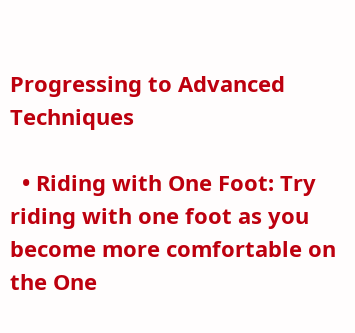Progressing to Advanced Techniques

  • Riding with One Foot: Try riding with one foot as you become more comfortable on the One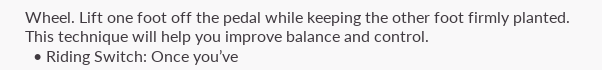Wheel. Lift one foot off the pedal while keeping the other foot firmly planted. This technique will help you improve balance and control.
  • Riding Switch: Once you’ve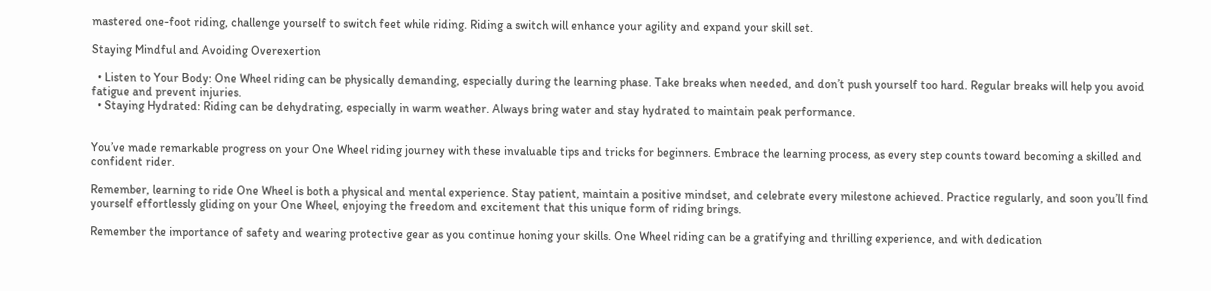mastered one-foot riding, challenge yourself to switch feet while riding. Riding a switch will enhance your agility and expand your skill set.

Staying Mindful and Avoiding Overexertion

  • Listen to Your Body: One Wheel riding can be physically demanding, especially during the learning phase. Take breaks when needed, and don’t push yourself too hard. Regular breaks will help you avoid fatigue and prevent injuries.
  • Staying Hydrated: Riding can be dehydrating, especially in warm weather. Always bring water and stay hydrated to maintain peak performance.


You’ve made remarkable progress on your One Wheel riding journey with these invaluable tips and tricks for beginners. Embrace the learning process, as every step counts toward becoming a skilled and confident rider.

Remember, learning to ride One Wheel is both a physical and mental experience. Stay patient, maintain a positive mindset, and celebrate every milestone achieved. Practice regularly, and soon you’ll find yourself effortlessly gliding on your One Wheel, enjoying the freedom and excitement that this unique form of riding brings.

Remember the importance of safety and wearing protective gear as you continue honing your skills. One Wheel riding can be a gratifying and thrilling experience, and with dedication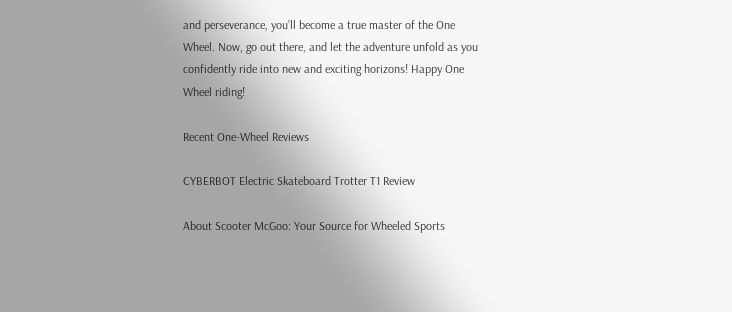and perseverance, you’ll become a true master of the One Wheel. Now, go out there, and let the adventure unfold as you confidently ride into new and exciting horizons! Happy One Wheel riding!

Recent One-Wheel Reviews

CYBERBOT Electric Skateboard Trotter T1 Review

About Scooter McGoo: Your Source for Wheeled Sports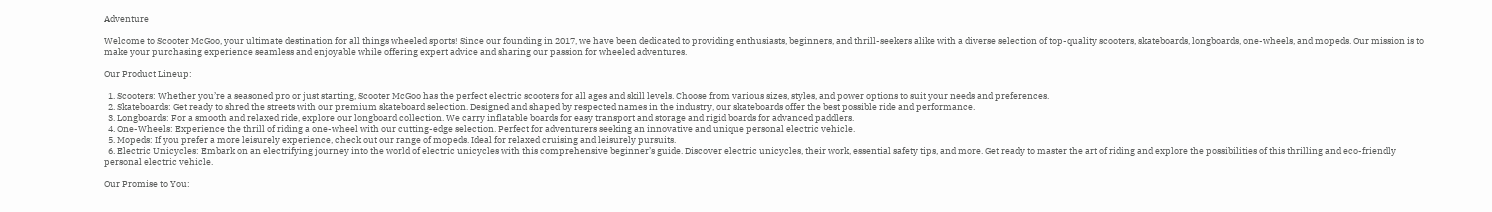Adventure

Welcome to Scooter McGoo, your ultimate destination for all things wheeled sports! Since our founding in 2017, we have been dedicated to providing enthusiasts, beginners, and thrill-seekers alike with a diverse selection of top-quality scooters, skateboards, longboards, one-wheels, and mopeds. Our mission is to make your purchasing experience seamless and enjoyable while offering expert advice and sharing our passion for wheeled adventures.

Our Product Lineup:

  1. Scooters: Whether you’re a seasoned pro or just starting, Scooter McGoo has the perfect electric scooters for all ages and skill levels. Choose from various sizes, styles, and power options to suit your needs and preferences.
  2. Skateboards: Get ready to shred the streets with our premium skateboard selection. Designed and shaped by respected names in the industry, our skateboards offer the best possible ride and performance.
  3. Longboards: For a smooth and relaxed ride, explore our longboard collection. We carry inflatable boards for easy transport and storage and rigid boards for advanced paddlers.
  4. One-Wheels: Experience the thrill of riding a one-wheel with our cutting-edge selection. Perfect for adventurers seeking an innovative and unique personal electric vehicle.
  5. Mopeds: If you prefer a more leisurely experience, check out our range of mopeds. Ideal for relaxed cruising and leisurely pursuits.
  6. Electric Unicycles: Embark on an electrifying journey into the world of electric unicycles with this comprehensive beginner’s guide. Discover electric unicycles, their work, essential safety tips, and more. Get ready to master the art of riding and explore the possibilities of this thrilling and eco-friendly personal electric vehicle.

Our Promise to You: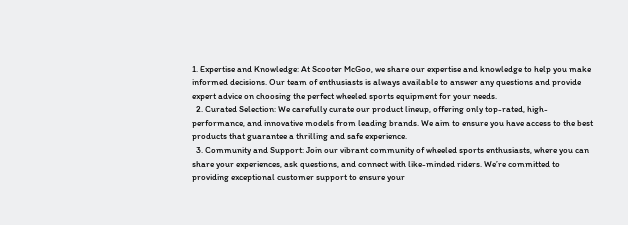1. Expertise and Knowledge: At Scooter McGoo, we share our expertise and knowledge to help you make informed decisions. Our team of enthusiasts is always available to answer any questions and provide expert advice on choosing the perfect wheeled sports equipment for your needs.
  2. Curated Selection: We carefully curate our product lineup, offering only top-rated, high-performance, and innovative models from leading brands. We aim to ensure you have access to the best products that guarantee a thrilling and safe experience.
  3. Community and Support: Join our vibrant community of wheeled sports enthusiasts, where you can share your experiences, ask questions, and connect with like-minded riders. We’re committed to providing exceptional customer support to ensure your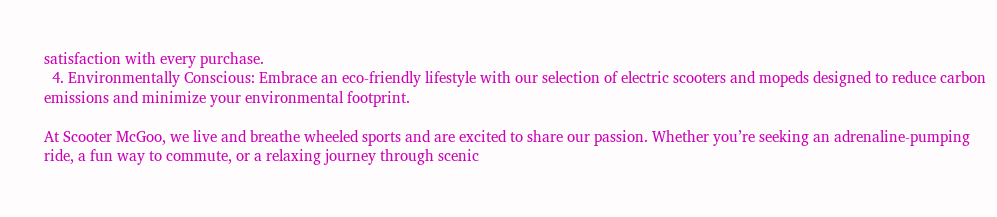satisfaction with every purchase.
  4. Environmentally Conscious: Embrace an eco-friendly lifestyle with our selection of electric scooters and mopeds designed to reduce carbon emissions and minimize your environmental footprint.

At Scooter McGoo, we live and breathe wheeled sports and are excited to share our passion. Whether you’re seeking an adrenaline-pumping ride, a fun way to commute, or a relaxing journey through scenic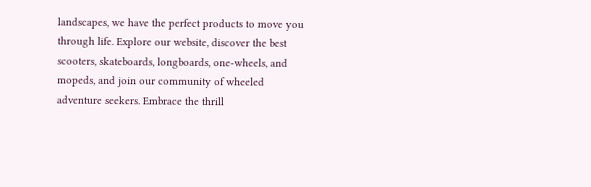landscapes, we have the perfect products to move you through life. Explore our website, discover the best scooters, skateboards, longboards, one-wheels, and mopeds, and join our community of wheeled adventure seekers. Embrace the thrill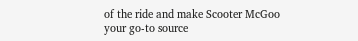of the ride and make Scooter McGoo your go-to source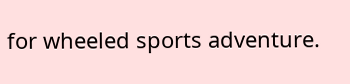for wheeled sports adventure.